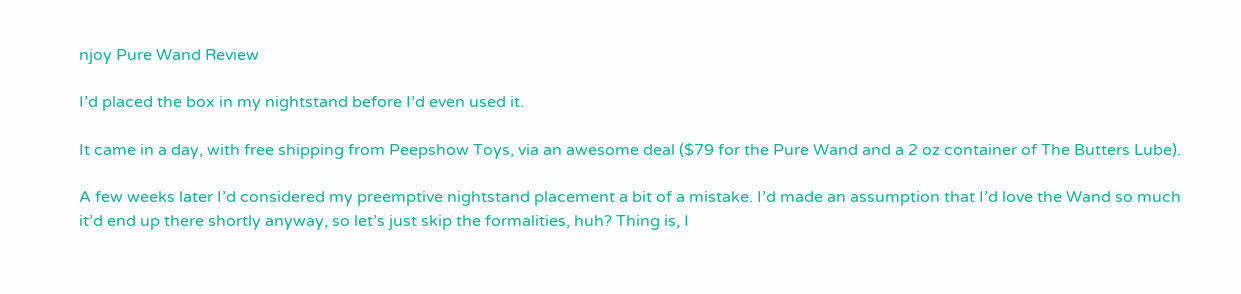njoy Pure Wand Review

I’d placed the box in my nightstand before I’d even used it.

It came in a day, with free shipping from Peepshow Toys, via an awesome deal ($79 for the Pure Wand and a 2 oz container of The Butters Lube).

A few weeks later I’d considered my preemptive nightstand placement a bit of a mistake. I’d made an assumption that I’d love the Wand so much it’d end up there shortly anyway, so let’s just skip the formalities, huh? Thing is, I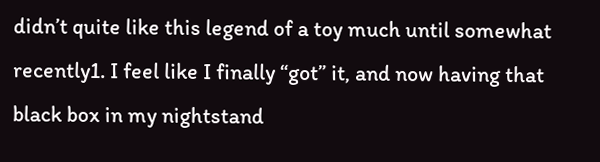didn’t quite like this legend of a toy much until somewhat recently1. I feel like I finally “got” it, and now having that black box in my nightstand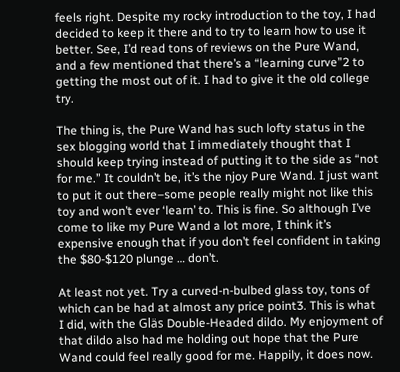feels right. Despite my rocky introduction to the toy, I had decided to keep it there and to try to learn how to use it better. See, I’d read tons of reviews on the Pure Wand, and a few mentioned that there’s a “learning curve”2 to getting the most out of it. I had to give it the old college try.

The thing is, the Pure Wand has such lofty status in the sex blogging world that I immediately thought that I should keep trying instead of putting it to the side as “not for me.” It couldn’t be, it’s the njoy Pure Wand. I just want to put it out there–some people really might not like this toy and won’t ever ‘learn’ to. This is fine. So although I’ve come to like my Pure Wand a lot more, I think it’s expensive enough that if you don’t feel confident in taking the $80-$120 plunge … don’t.

At least not yet. Try a curved-n-bulbed glass toy, tons of which can be had at almost any price point3. This is what I did, with the Gläs Double-Headed dildo. My enjoyment of that dildo also had me holding out hope that the Pure Wand could feel really good for me. Happily, it does now.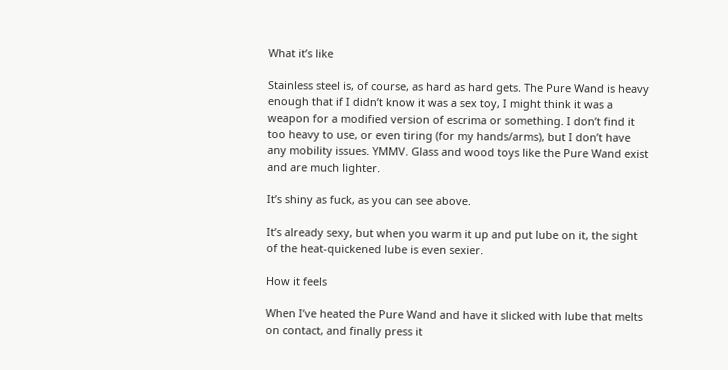What it’s like

Stainless steel is, of course, as hard as hard gets. The Pure Wand is heavy enough that if I didn’t know it was a sex toy, I might think it was a weapon for a modified version of escrima or something. I don’t find it too heavy to use, or even tiring (for my hands/arms), but I don’t have any mobility issues. YMMV. Glass and wood toys like the Pure Wand exist and are much lighter.

It’s shiny as fuck, as you can see above.

It’s already sexy, but when you warm it up and put lube on it, the sight of the heat-quickened lube is even sexier.

How it feels

When I’ve heated the Pure Wand and have it slicked with lube that melts on contact, and finally press it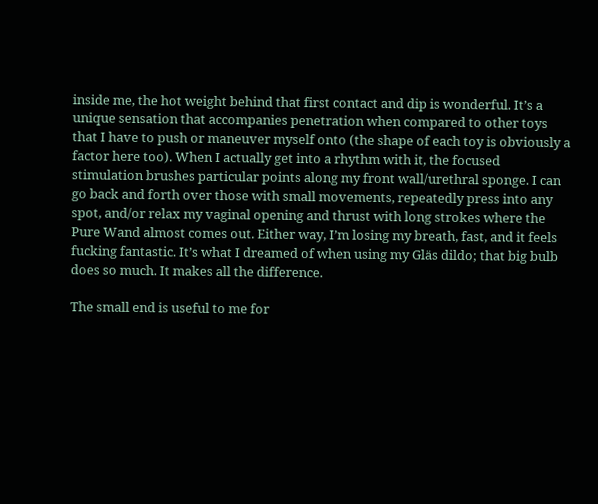inside me, the hot weight behind that first contact and dip is wonderful. It’s a unique sensation that accompanies penetration when compared to other toys that I have to push or maneuver myself onto (the shape of each toy is obviously a factor here too). When I actually get into a rhythm with it, the focused stimulation brushes particular points along my front wall/urethral sponge. I can go back and forth over those with small movements, repeatedly press into any spot, and/or relax my vaginal opening and thrust with long strokes where the Pure Wand almost comes out. Either way, I’m losing my breath, fast, and it feels fucking fantastic. It’s what I dreamed of when using my Gläs dildo; that big bulb does so much. It makes all the difference.

The small end is useful to me for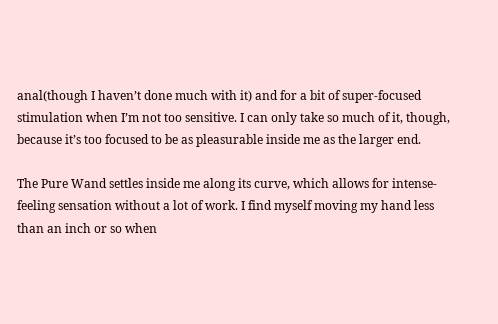anal(though I haven’t done much with it) and for a bit of super-focused stimulation when I’m not too sensitive. I can only take so much of it, though, because it’s too focused to be as pleasurable inside me as the larger end.

The Pure Wand settles inside me along its curve, which allows for intense-feeling sensation without a lot of work. I find myself moving my hand less than an inch or so when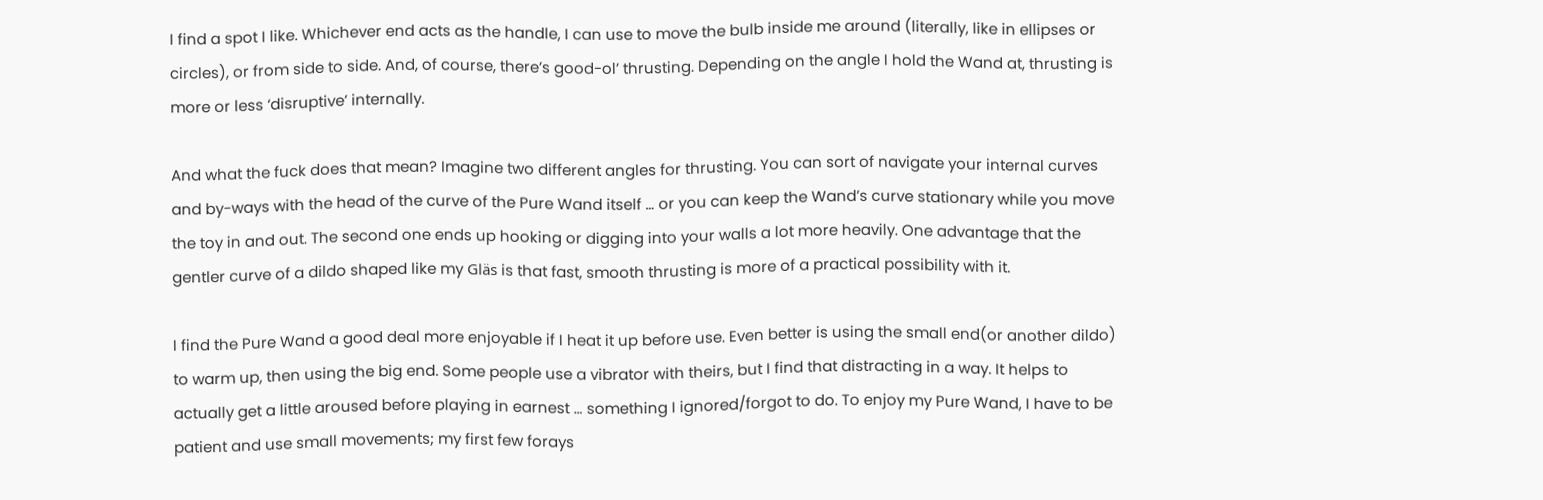I find a spot I like. Whichever end acts as the handle, I can use to move the bulb inside me around (literally, like in ellipses or circles), or from side to side. And, of course, there’s good-ol’ thrusting. Depending on the angle I hold the Wand at, thrusting is more or less ‘disruptive’ internally.

And what the fuck does that mean? Imagine two different angles for thrusting. You can sort of navigate your internal curves and by-ways with the head of the curve of the Pure Wand itself … or you can keep the Wand’s curve stationary while you move the toy in and out. The second one ends up hooking or digging into your walls a lot more heavily. One advantage that the gentler curve of a dildo shaped like my Gläs is that fast, smooth thrusting is more of a practical possibility with it.

I find the Pure Wand a good deal more enjoyable if I heat it up before use. Even better is using the small end(or another dildo) to warm up, then using the big end. Some people use a vibrator with theirs, but I find that distracting in a way. It helps to actually get a little aroused before playing in earnest … something I ignored/forgot to do. To enjoy my Pure Wand, I have to be patient and use small movements; my first few forays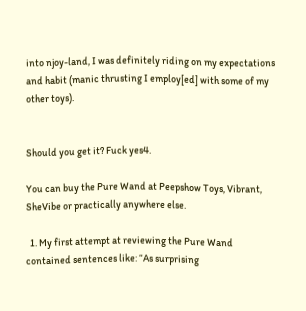into njoy-land, I was definitely riding on my expectations and habit (manic thrusting I employ[ed] with some of my other toys).


Should you get it? Fuck yes4.

You can buy the Pure Wand at Peepshow Toys, Vibrant, SheVibe or practically anywhere else.

  1. My first attempt at reviewing the Pure Wand contained sentences like: “As surprising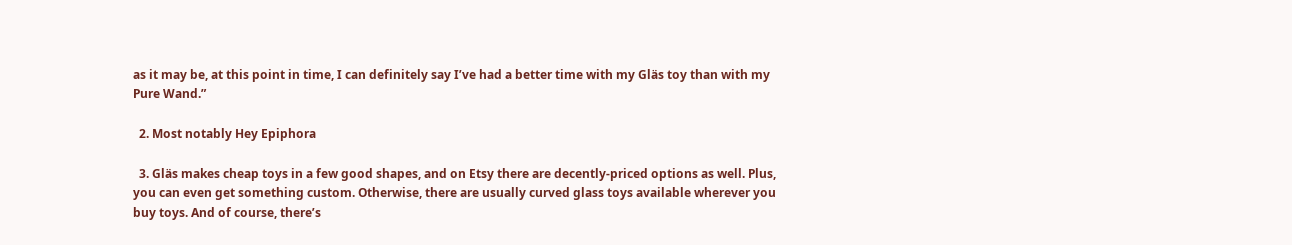as it may be, at this point in time, I can definitely say I’ve had a better time with my Gläs toy than with my Pure Wand.”

  2. Most notably Hey Epiphora

  3. Gläs makes cheap toys in a few good shapes, and on Etsy there are decently-priced options as well. Plus, you can even get something custom. Otherwise, there are usually curved glass toys available wherever you buy toys. And of course, there’s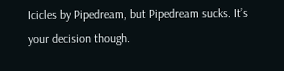Icicles by Pipedream, but Pipedream sucks. It’s your decision though.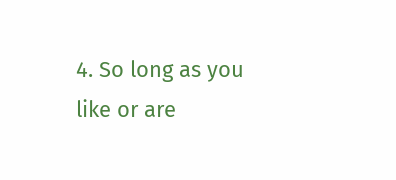4. So long as you like or are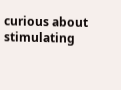curious about stimulating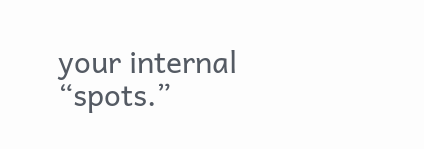your internal “spots.”